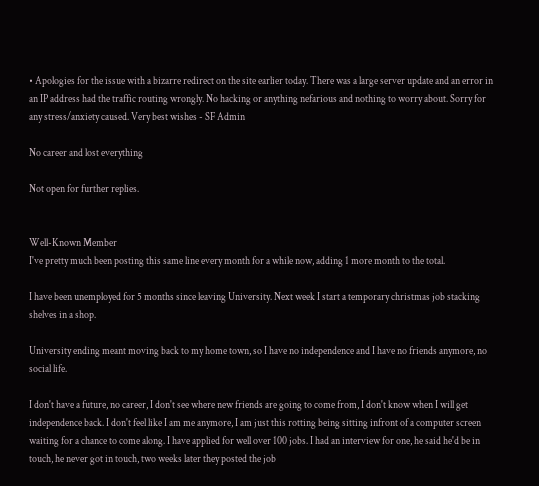• Apologies for the issue with a bizarre redirect on the site earlier today. There was a large server update and an error in an IP address had the traffic routing wrongly. No hacking or anything nefarious and nothing to worry about. Sorry for any stress/anxiety caused. Very best wishes - SF Admin

No career and lost everything

Not open for further replies.


Well-Known Member
I've pretty much been posting this same line every month for a while now, adding 1 more month to the total.

I have been unemployed for 5 months since leaving University. Next week I start a temporary christmas job stacking shelves in a shop.

University ending meant moving back to my home town, so I have no independence and I have no friends anymore, no social life.

I don't have a future, no career, I don't see where new friends are going to come from, I don't know when I will get independence back. I don't feel like I am me anymore, I am just this rotting being sitting infront of a computer screen waiting for a chance to come along. I have applied for well over 100 jobs. I had an interview for one, he said he'd be in touch, he never got in touch, two weeks later they posted the job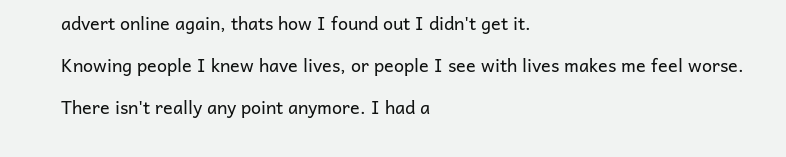advert online again, thats how I found out I didn't get it.

Knowing people I knew have lives, or people I see with lives makes me feel worse.

There isn't really any point anymore. I had a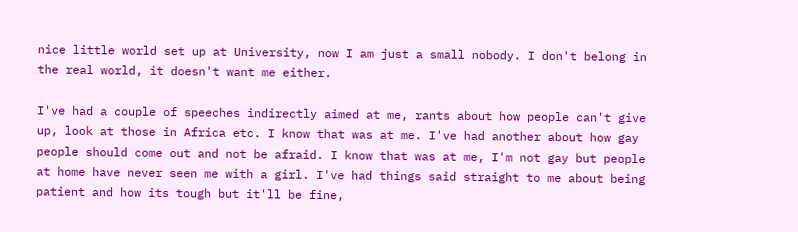nice little world set up at University, now I am just a small nobody. I don't belong in the real world, it doesn't want me either.

I've had a couple of speeches indirectly aimed at me, rants about how people can't give up, look at those in Africa etc. I know that was at me. I've had another about how gay people should come out and not be afraid. I know that was at me, I'm not gay but people at home have never seen me with a girl. I've had things said straight to me about being patient and how its tough but it'll be fine,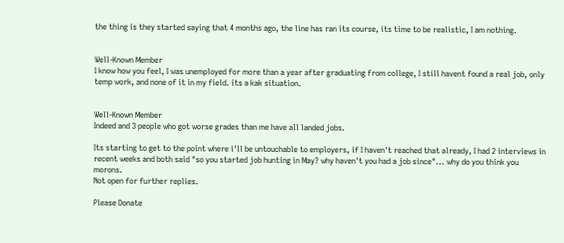the thing is they started saying that 4 months ago, the line has ran its course, its time to be realistic, I am nothing.


Well-Known Member
I know how you feel, I was unemployed for more than a year after graduating from college, I still havent found a real job, only temp work, and none of it in my field. its a kak situation.


Well-Known Member
Indeed and 3 people who got worse grades than me have all landed jobs.

Its starting to get to the point where i'll be untouchable to employers, if I haven't reached that already, I had 2 interviews in recent weeks and both said "so you started job hunting in May? why haven't you had a job since"... why do you think you morons.
Not open for further replies.

Please Donate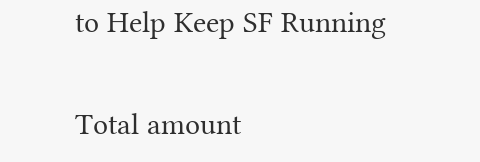to Help Keep SF Running

Total amount